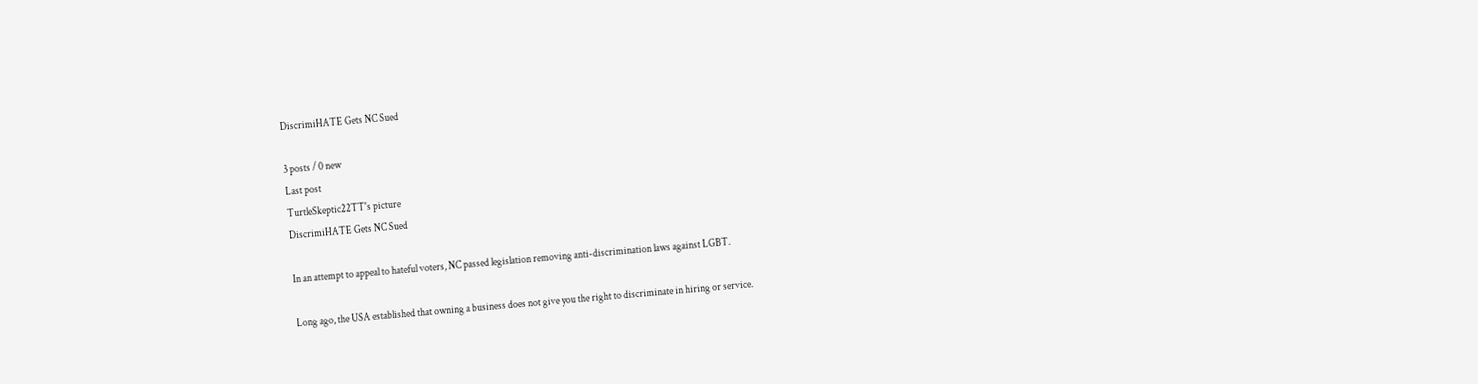DiscrimiHATE Gets NC Sued

3 posts / 0 new
Last post
TurtleSkeptic22TT's picture
DiscrimiHATE Gets NC Sued

In an attempt to appeal to hateful voters, NC passed legislation removing anti-discrimination laws against LGBT.

Long ago, the USA established that owning a business does not give you the right to discriminate in hiring or service.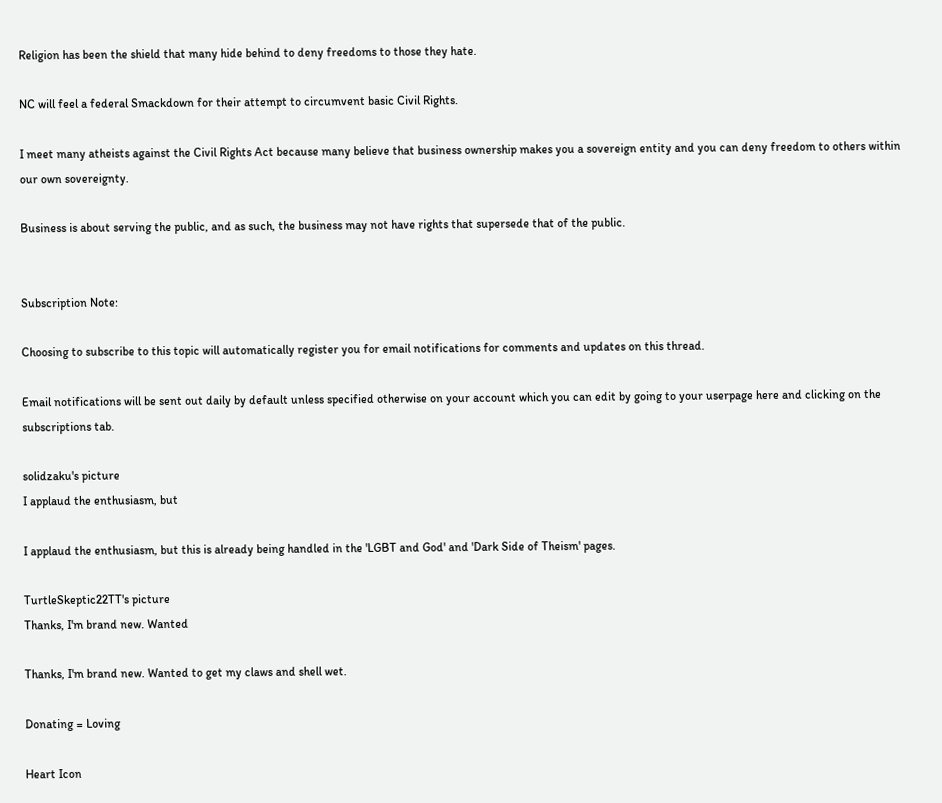Religion has been the shield that many hide behind to deny freedoms to those they hate.

NC will feel a federal Smackdown for their attempt to circumvent basic Civil Rights.

I meet many atheists against the Civil Rights Act because many believe that business ownership makes you a sovereign entity and you can deny freedom to others within our own sovereignty.

Business is about serving the public, and as such, the business may not have rights that supersede that of the public.


Subscription Note:

Choosing to subscribe to this topic will automatically register you for email notifications for comments and updates on this thread.

Email notifications will be sent out daily by default unless specified otherwise on your account which you can edit by going to your userpage here and clicking on the subscriptions tab.

solidzaku's picture
I applaud the enthusiasm, but

I applaud the enthusiasm, but this is already being handled in the 'LGBT and God' and 'Dark Side of Theism' pages.

TurtleSkeptic22TT's picture
Thanks, I'm brand new. Wanted

Thanks, I'm brand new. Wanted to get my claws and shell wet.

Donating = Loving

Heart Icon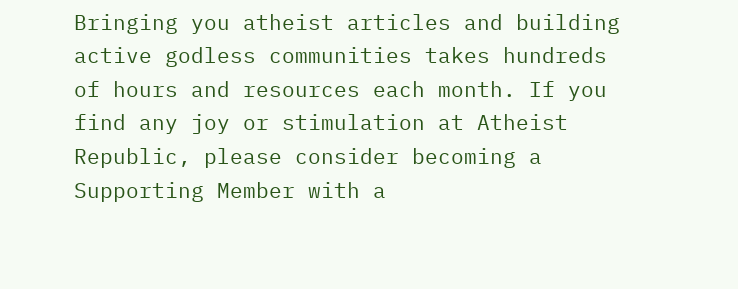Bringing you atheist articles and building active godless communities takes hundreds of hours and resources each month. If you find any joy or stimulation at Atheist Republic, please consider becoming a Supporting Member with a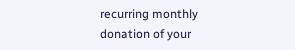recurring monthly donation of your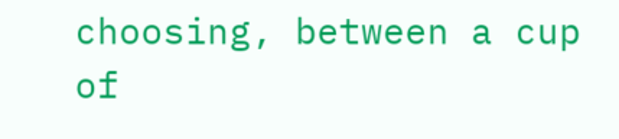choosing, between a cup of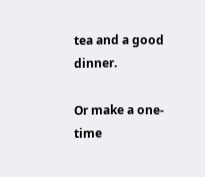tea and a good dinner.

Or make a one-time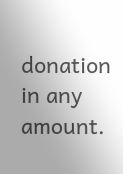donation in any amount.